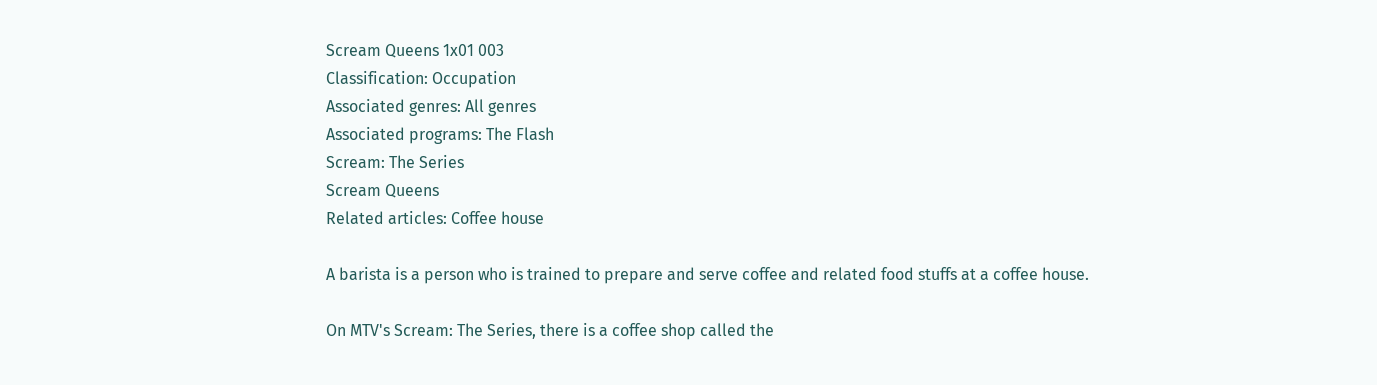Scream Queens 1x01 003
Classification: Occupation
Associated genres: All genres
Associated programs: The Flash
Scream: The Series
Scream Queens
Related articles: Coffee house

A barista is a person who is trained to prepare and serve coffee and related food stuffs at a coffee house.

On MTV's Scream: The Series, there is a coffee shop called the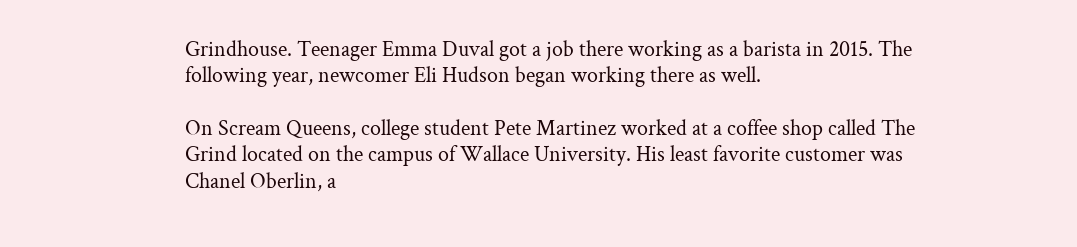Grindhouse. Teenager Emma Duval got a job there working as a barista in 2015. The following year, newcomer Eli Hudson began working there as well.

On Scream Queens, college student Pete Martinez worked at a coffee shop called The Grind located on the campus of Wallace University. His least favorite customer was Chanel Oberlin, a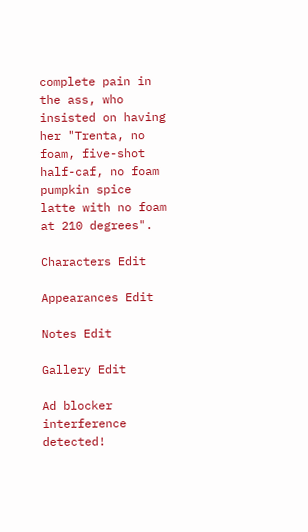complete pain in the ass, who insisted on having her "Trenta, no foam, five-shot half-caf, no foam pumpkin spice latte with no foam at 210 degrees".

Characters Edit

Appearances Edit

Notes Edit

Gallery Edit

Ad blocker interference detected!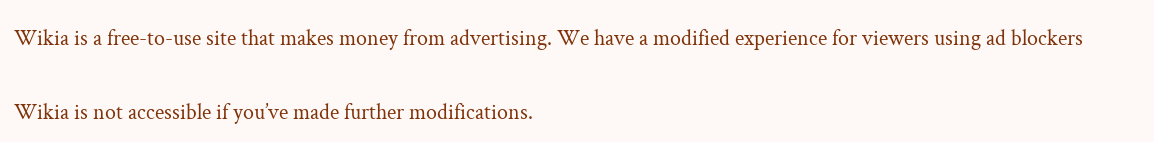Wikia is a free-to-use site that makes money from advertising. We have a modified experience for viewers using ad blockers

Wikia is not accessible if you’ve made further modifications.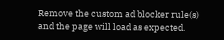Remove the custom ad blocker rule(s) and the page will load as expected.